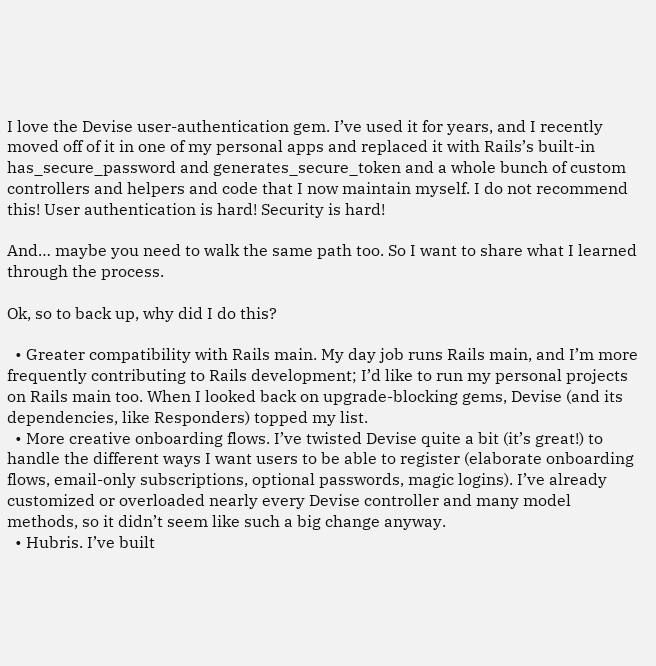I love the Devise user-authentication gem. I’ve used it for years, and I recently moved off of it in one of my personal apps and replaced it with Rails’s built-in has_secure_password and generates_secure_token and a whole bunch of custom controllers and helpers and code that I now maintain myself. I do not recommend this! User authentication is hard! Security is hard!

And… maybe you need to walk the same path too. So I want to share what I learned through the process.

Ok, so to back up, why did I do this?

  • Greater compatibility with Rails main. My day job runs Rails main, and I’m more frequently contributing to Rails development; I’d like to run my personal projects on Rails main too. When I looked back on upgrade-blocking gems, Devise (and its dependencies, like Responders) topped my list.
  • More creative onboarding flows. I’ve twisted Devise quite a bit (it’s great!) to handle the different ways I want users to be able to register (elaborate onboarding flows, email-only subscriptions, optional passwords, magic logins). I’ve already customized or overloaded nearly every Devise controller and many model methods, so it didn’t seem like such a big change anyway.
  • Hubris. I’ve built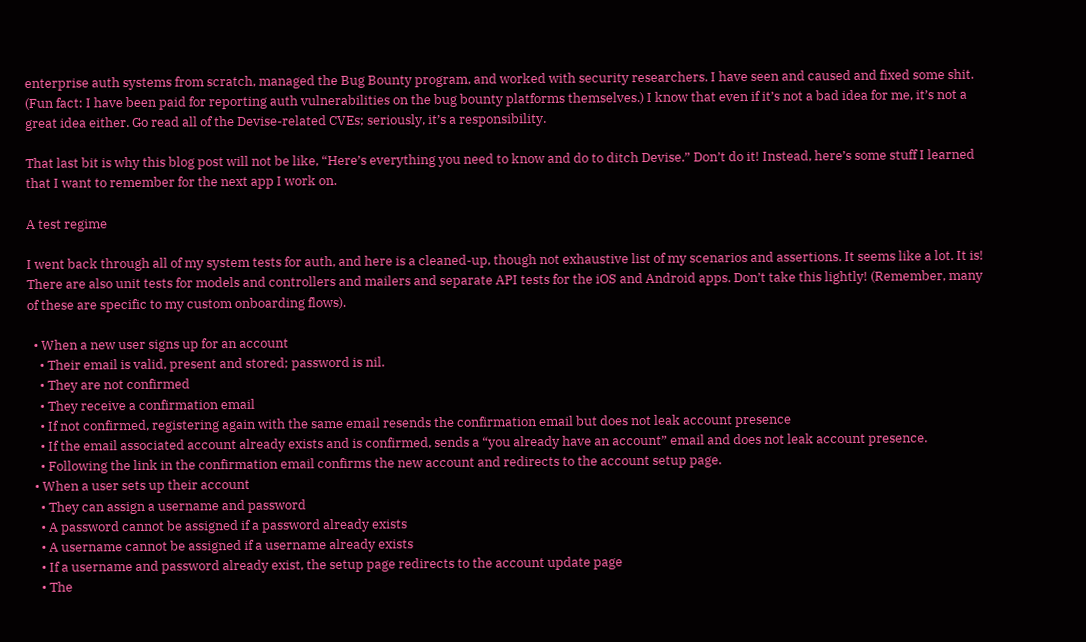enterprise auth systems from scratch, managed the Bug Bounty program, and worked with security researchers. I have seen and caused and fixed some shit. (Fun fact: I have been paid for reporting auth vulnerabilities on the bug bounty platforms themselves.) I know that even if it’s not a bad idea for me, it’s not a great idea either. Go read all of the Devise-related CVEs; seriously, it’s a responsibility.

That last bit is why this blog post will not be like, “Here’s everything you need to know and do to ditch Devise.” Don’t do it! Instead, here’s some stuff I learned that I want to remember for the next app I work on.

A test regime

I went back through all of my system tests for auth, and here is a cleaned-up, though not exhaustive list of my scenarios and assertions. It seems like a lot. It is! There are also unit tests for models and controllers and mailers and separate API tests for the iOS and Android apps. Don’t take this lightly! (Remember, many of these are specific to my custom onboarding flows).

  • When a new user signs up for an account
    • Their email is valid, present and stored; password is nil.
    • They are not confirmed
    • They receive a confirmation email
    • If not confirmed, registering again with the same email resends the confirmation email but does not leak account presence
    • If the email associated account already exists and is confirmed, sends a “you already have an account” email and does not leak account presence.
    • Following the link in the confirmation email confirms the new account and redirects to the account setup page.
  • When a user sets up their account
    • They can assign a username and password
    • A password cannot be assigned if a password already exists
    • A username cannot be assigned if a username already exists
    • If a username and password already exist, the setup page redirects to the account update page
    • The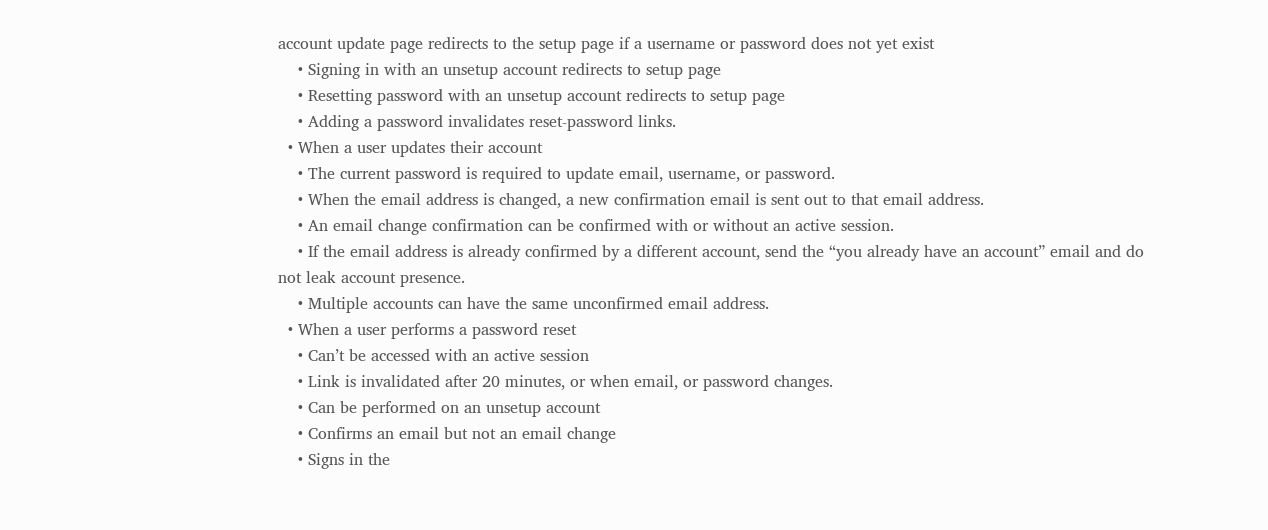account update page redirects to the setup page if a username or password does not yet exist
    • Signing in with an unsetup account redirects to setup page
    • Resetting password with an unsetup account redirects to setup page
    • Adding a password invalidates reset-password links.
  • When a user updates their account
    • The current password is required to update email, username, or password.
    • When the email address is changed, a new confirmation email is sent out to that email address.
    • An email change confirmation can be confirmed with or without an active session.
    • If the email address is already confirmed by a different account, send the “you already have an account” email and do not leak account presence.
    • Multiple accounts can have the same unconfirmed email address.
  • When a user performs a password reset
    • Can’t be accessed with an active session
    • Link is invalidated after 20 minutes, or when email, or password changes.
    • Can be performed on an unsetup account
    • Confirms an email but not an email change
    • Signs in the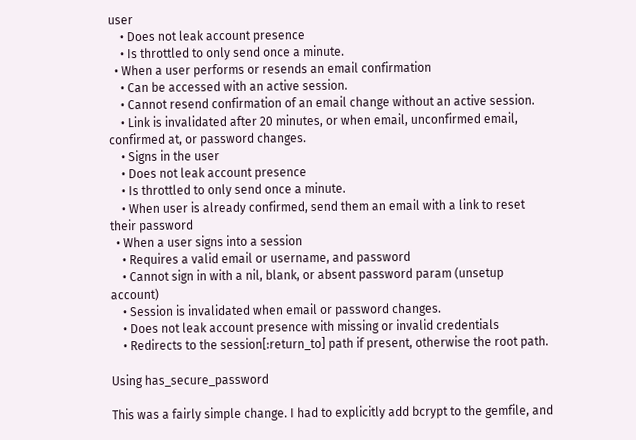user
    • Does not leak account presence
    • Is throttled to only send once a minute.
  • When a user performs or resends an email confirmation
    • Can be accessed with an active session.
    • Cannot resend confirmation of an email change without an active session.
    • Link is invalidated after 20 minutes, or when email, unconfirmed email, confirmed at, or password changes.
    • Signs in the user
    • Does not leak account presence
    • Is throttled to only send once a minute.
    • When user is already confirmed, send them an email with a link to reset their password
  • When a user signs into a session
    • Requires a valid email or username, and password
    • Cannot sign in with a nil, blank, or absent password param (unsetup account)
    • Session is invalidated when email or password changes.
    • Does not leak account presence with missing or invalid credentials
    • Redirects to the session[:return_to] path if present, otherwise the root path.

Using has_secure_password

This was a fairly simple change. I had to explicitly add bcrypt to the gemfile, and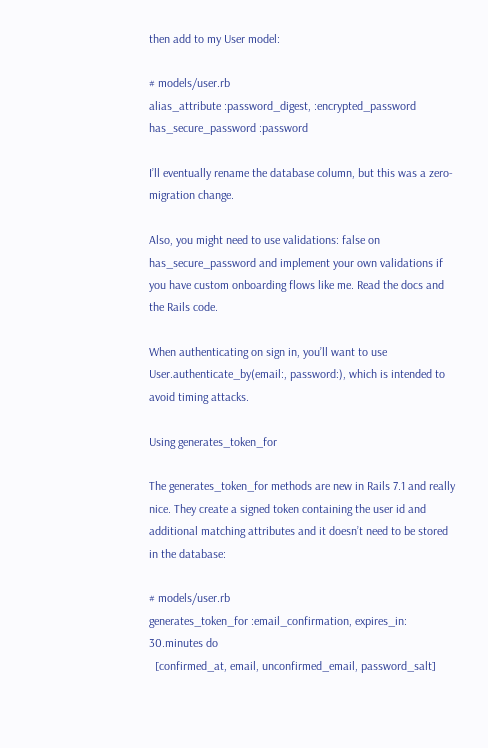then add to my User model:

# models/user.rb
alias_attribute :password_digest, :encrypted_password
has_secure_password :password

I’ll eventually rename the database column, but this was a zero-migration change.

Also, you might need to use validations: false on has_secure_password and implement your own validations if you have custom onboarding flows like me. Read the docs and the Rails code.

When authenticating on sign in, you’ll want to use User.authenticate_by(email:, password:), which is intended to avoid timing attacks.

Using generates_token_for

The generates_token_for methods are new in Rails 7.1 and really nice. They create a signed token containing the user id and additional matching attributes and it doesn’t need to be stored in the database:

# models/user.rb
generates_token_for :email_confirmation, expires_in: 30.minutes do
  [confirmed_at, email, unconfirmed_email, password_salt]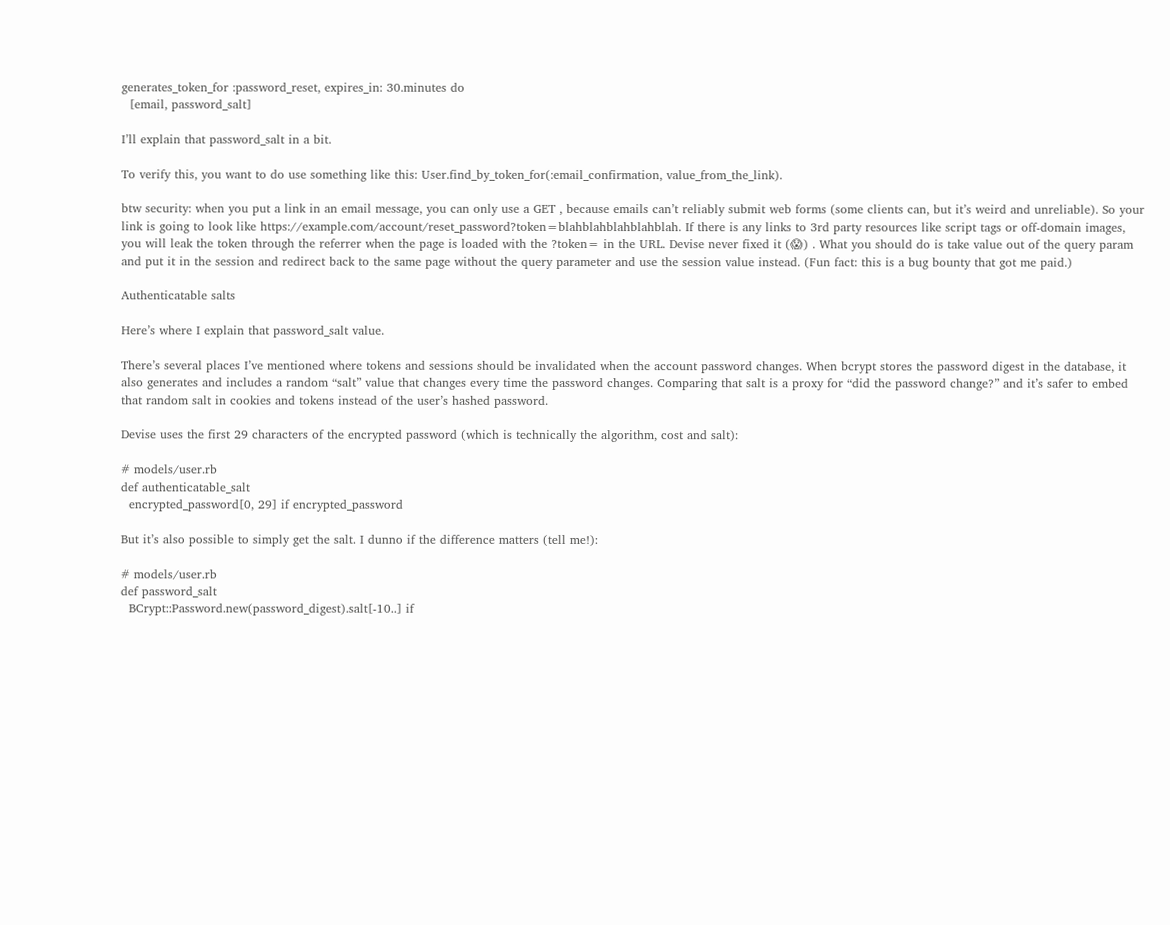generates_token_for :password_reset, expires_in: 30.minutes do
  [email, password_salt]

I’ll explain that password_salt in a bit.

To verify this, you want to do use something like this: User.find_by_token_for(:email_confirmation, value_from_the_link).

btw security: when you put a link in an email message, you can only use a GET , because emails can’t reliably submit web forms (some clients can, but it’s weird and unreliable). So your link is going to look like https://example.com/account/reset_password?token=blahblahblahblahblah. If there is any links to 3rd party resources like script tags or off-domain images, you will leak the token through the referrer when the page is loaded with the ?token= in the URL. Devise never fixed it (😱) . What you should do is take value out of the query param and put it in the session and redirect back to the same page without the query parameter and use the session value instead. (Fun fact: this is a bug bounty that got me paid.)

Authenticatable salts

Here’s where I explain that password_salt value.

There’s several places I’ve mentioned where tokens and sessions should be invalidated when the account password changes. When bcrypt stores the password digest in the database, it also generates and includes a random “salt” value that changes every time the password changes. Comparing that salt is a proxy for “did the password change?” and it’s safer to embed that random salt in cookies and tokens instead of the user’s hashed password.

Devise uses the first 29 characters of the encrypted password (which is technically the algorithm, cost and salt):

# models/user.rb
def authenticatable_salt
  encrypted_password[0, 29] if encrypted_password

But it’s also possible to simply get the salt. I dunno if the difference matters (tell me!):

# models/user.rb
def password_salt
  BCrypt::Password.new(password_digest).salt[-10..] if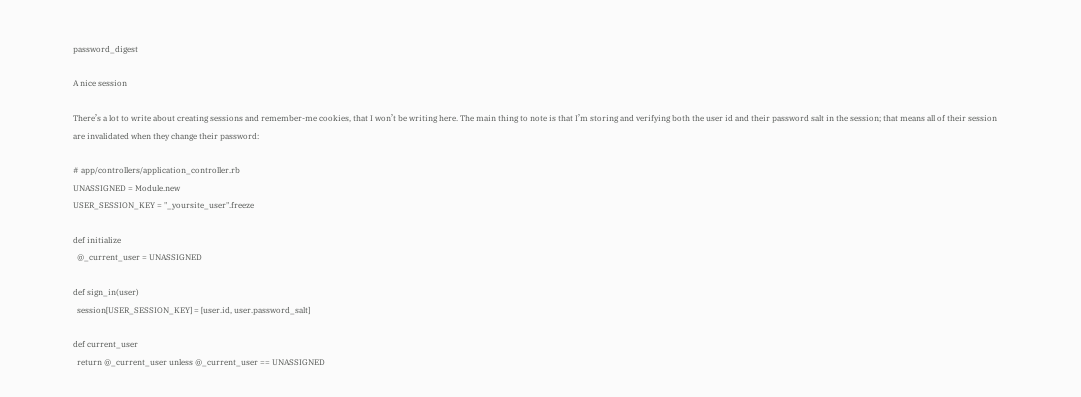password_digest

A nice session

There’s a lot to write about creating sessions and remember-me cookies, that I won’t be writing here. The main thing to note is that I’m storing and verifying both the user id and their password salt in the session; that means all of their session are invalidated when they change their password:

# app/controllers/application_controller.rb
UNASSIGNED = Module.new
USER_SESSION_KEY = "_yoursite_user".freeze

def initialize
  @_current_user = UNASSIGNED

def sign_in(user)
  session[USER_SESSION_KEY] = [user.id, user.password_salt]

def current_user
  return @_current_user unless @_current_user == UNASSIGNED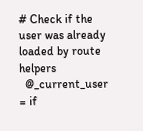# Check if the user was already loaded by route helpers
  @_current_user = if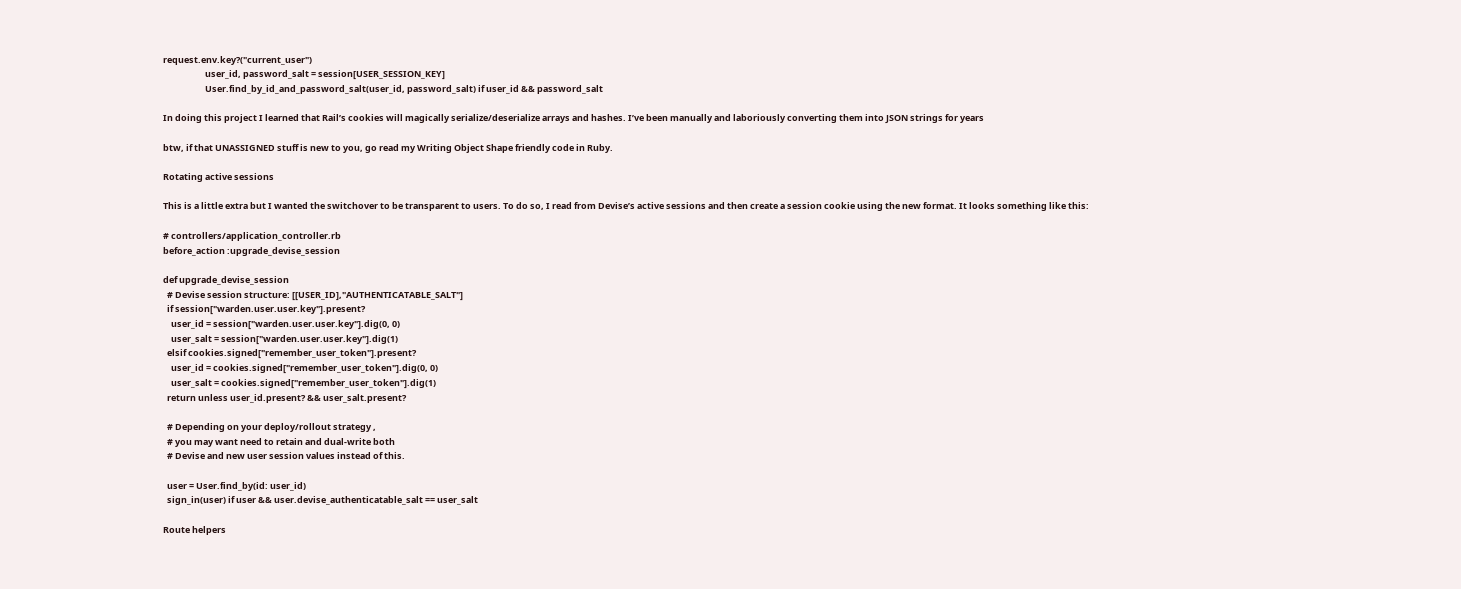request.env.key?("current_user")
                     user_id, password_salt = session[USER_SESSION_KEY]
                     User.find_by_id_and_password_salt(user_id, password_salt) if user_id && password_salt

In doing this project I learned that Rail’s cookies will magically serialize/deserialize arrays and hashes. I’ve been manually and laboriously converting them into JSON strings for years

btw, if that UNASSIGNED stuff is new to you, go read my Writing Object Shape friendly code in Ruby.

Rotating active sessions

This is a little extra but I wanted the switchover to be transparent to users. To do so, I read from Devise’s active sessions and then create a session cookie using the new format. It looks something like this:

# controllers/application_controller.rb
before_action :upgrade_devise_session

def upgrade_devise_session
  # Devise session structure: [[USER_ID],"AUTHENTICATABLE_SALT"]
  if session["warden.user.user.key"].present?
    user_id = session["warden.user.user.key"].dig(0, 0)
    user_salt = session["warden.user.user.key"].dig(1)
  elsif cookies.signed["remember_user_token"].present?
    user_id = cookies.signed["remember_user_token"].dig(0, 0)
    user_salt = cookies.signed["remember_user_token"].dig(1)
  return unless user_id.present? && user_salt.present?

  # Depending on your deploy/rollout strategy ,
  # you may want need to retain and dual-write both
  # Devise and new user session values instead of this.

  user = User.find_by(id: user_id)
  sign_in(user) if user && user.devise_authenticatable_salt == user_salt

Route helpers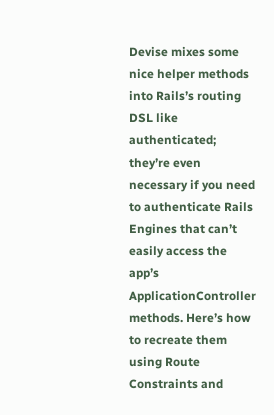Devise mixes some nice helper methods into Rails’s routing DSL like authenticated; they’re even necessary if you need to authenticate Rails Engines that can’t easily access the app’s ApplicationController methods. Here’s how to recreate them using Route Constraints and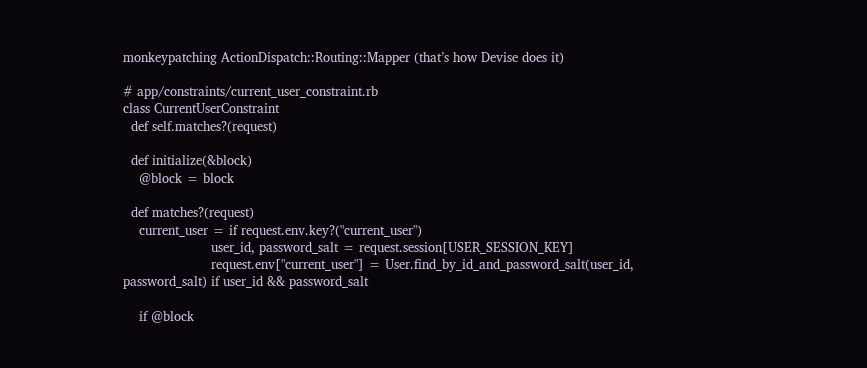monkeypatching ActionDispatch::Routing::Mapper (that’s how Devise does it)

# app/constraints/current_user_constraint.rb
class CurrentUserConstraint
  def self.matches?(request)

  def initialize(&block)
    @block = block

  def matches?(request)
    current_user = if request.env.key?("current_user")
                      user_id, password_salt = request.session[USER_SESSION_KEY]
                      request.env["current_user"] = User.find_by_id_and_password_salt(user_id, password_salt) if user_id && password_salt

    if @block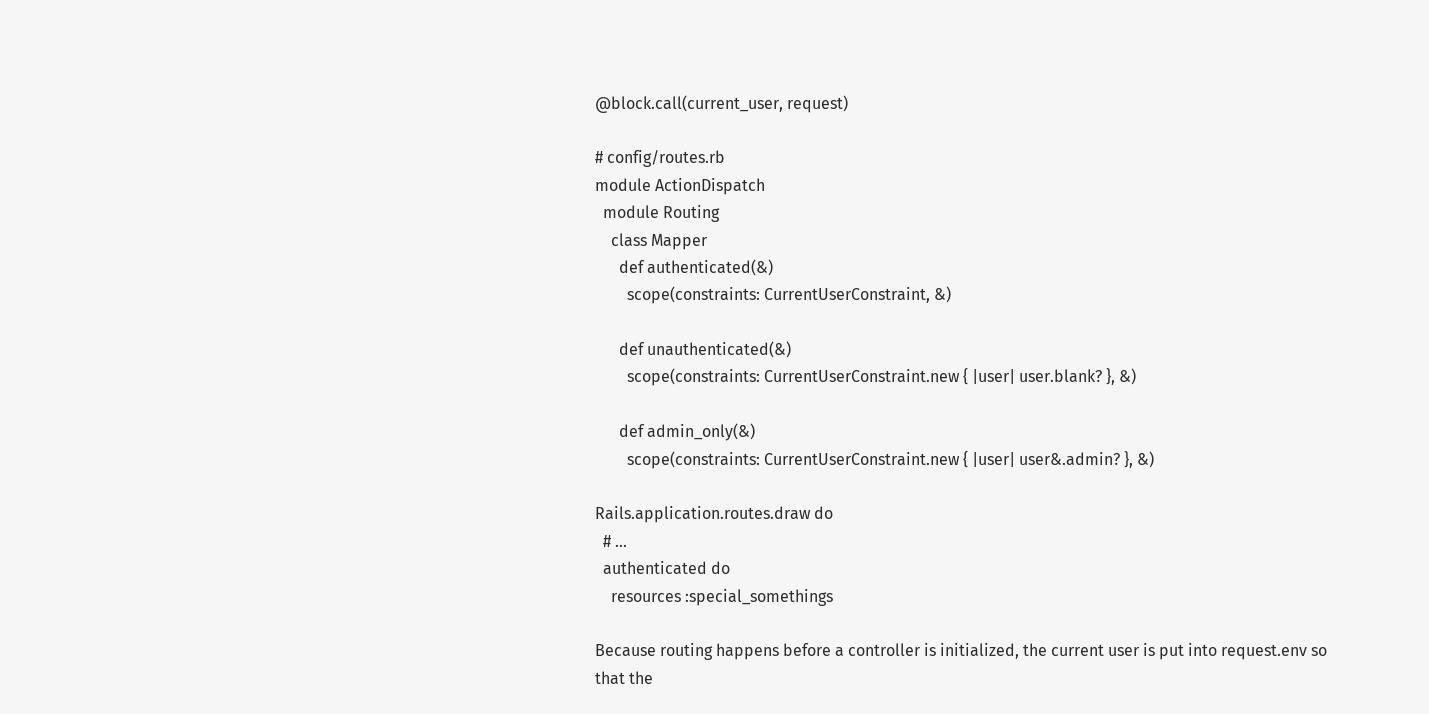@block.call(current_user, request)

# config/routes.rb
module ActionDispatch
  module Routing
    class Mapper
      def authenticated(&)
        scope(constraints: CurrentUserConstraint, &)

      def unauthenticated(&)
        scope(constraints: CurrentUserConstraint.new { |user| user.blank? }, &)

      def admin_only(&)
        scope(constraints: CurrentUserConstraint.new { |user| user&.admin? }, &)

Rails.application.routes.draw do
  # ...
  authenticated do
    resources :special_somethings

Because routing happens before a controller is initialized, the current user is put into request.env so that the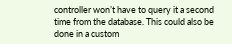controller won’t have to query it a second time from the database. This could also be done in a custom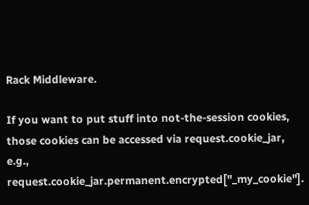Rack Middleware.

If you want to put stuff into not-the-session cookies, those cookies can be accessed via request.cookie_jar, e.g., request.cookie_jar.permanent.encrypted["_my_cookie"].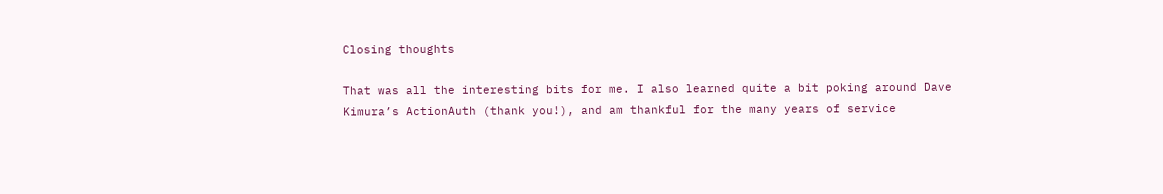Closing thoughts

That was all the interesting bits for me. I also learned quite a bit poking around Dave Kimura’s ActionAuth (thank you!), and am thankful for the many years of service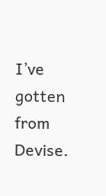I’ve gotten from Devise.